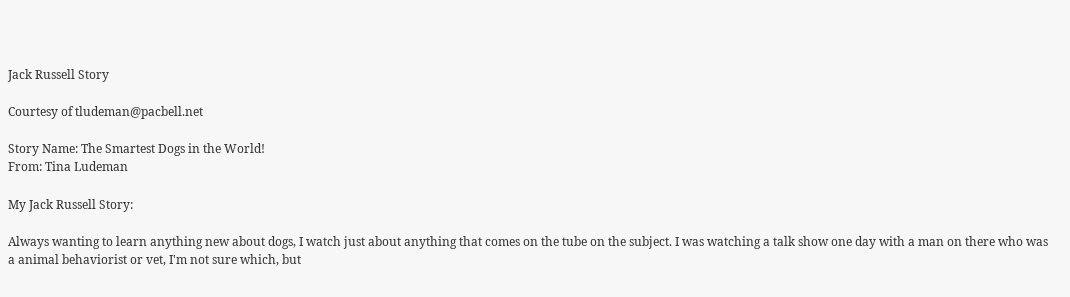Jack Russell Story

Courtesy of tludeman@pacbell.net

Story Name: The Smartest Dogs in the World!
From: Tina Ludeman

My Jack Russell Story:

Always wanting to learn anything new about dogs, I watch just about anything that comes on the tube on the subject. I was watching a talk show one day with a man on there who was a animal behaviorist or vet, I'm not sure which, but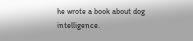he wrote a book about dog intelligence.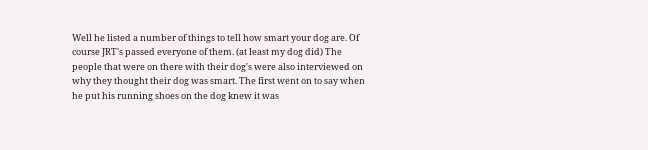Well he listed a number of things to tell how smart your dog are. Of course JRT's passed everyone of them. (at least my dog did) The people that were on there with their dog's were also interviewed on why they thought their dog was smart. The first went on to say when he put his running shoes on the dog knew it was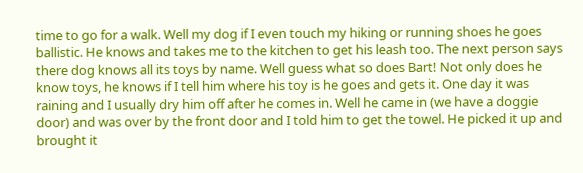time to go for a walk. Well my dog if I even touch my hiking or running shoes he goes ballistic. He knows and takes me to the kitchen to get his leash too. The next person says there dog knows all its toys by name. Well guess what so does Bart! Not only does he know toys, he knows if I tell him where his toy is he goes and gets it. One day it was raining and I usually dry him off after he comes in. Well he came in (we have a doggie door) and was over by the front door and I told him to get the towel. He picked it up and brought it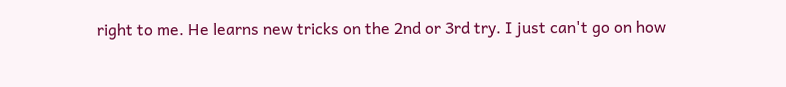right to me. He learns new tricks on the 2nd or 3rd try. I just can't go on how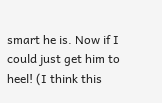smart he is. Now if I could just get him to heel! (I think this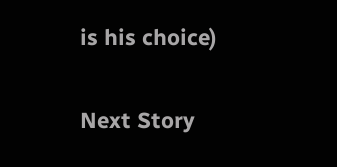is his choice)

Next Story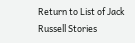Return to List of Jack Russell Stories